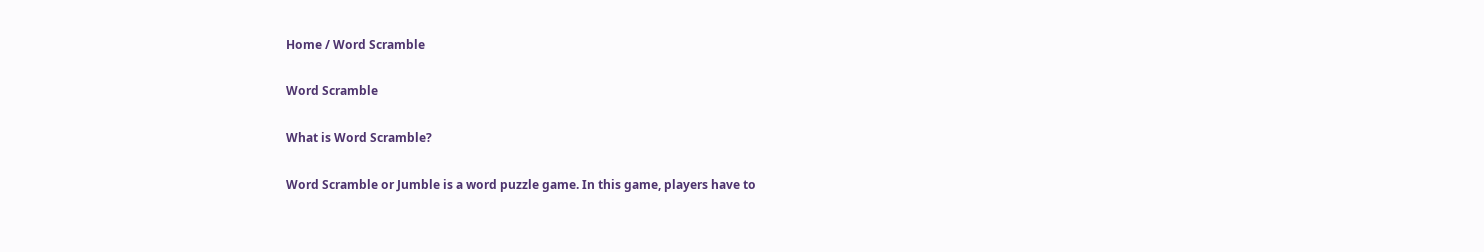Home / Word Scramble

Word Scramble

What is Word Scramble?

Word Scramble or Jumble is a word puzzle game. In this game, players have to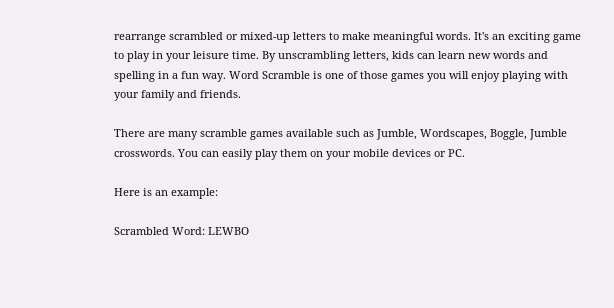rearrange scrambled or mixed-up letters to make meaningful words. It's an exciting game to play in your leisure time. By unscrambling letters, kids can learn new words and spelling in a fun way. Word Scramble is one of those games you will enjoy playing with your family and friends.

There are many scramble games available such as Jumble, Wordscapes, Boggle, Jumble crosswords. You can easily play them on your mobile devices or PC.

Here is an example:

Scrambled Word: LEWBO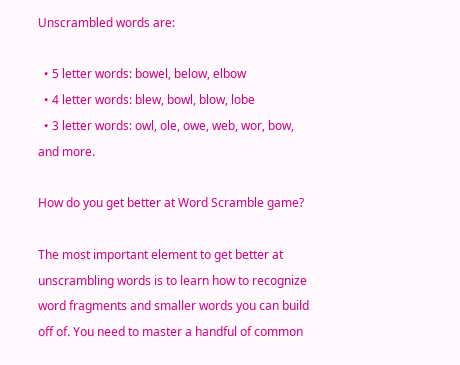Unscrambled words are:

  • 5 letter words: bowel, below, elbow
  • 4 letter words: blew, bowl, blow, lobe
  • 3 letter words: owl, ole, owe, web, wor, bow, and more.

How do you get better at Word Scramble game?

The most important element to get better at unscrambling words is to learn how to recognize word fragments and smaller words you can build off of. You need to master a handful of common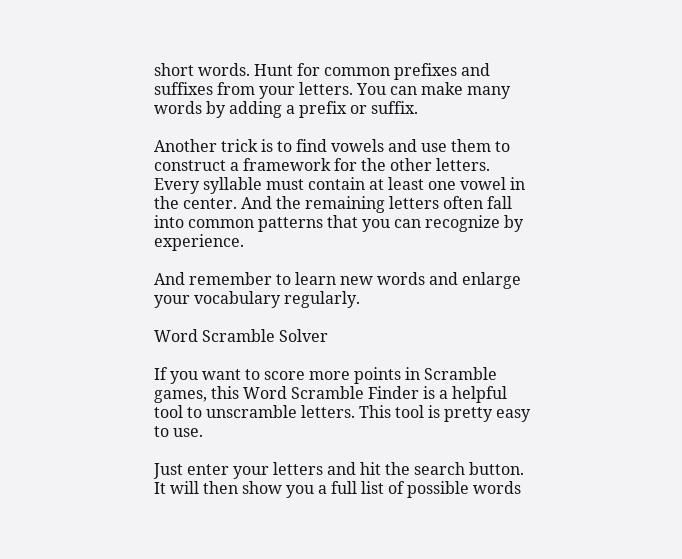short words. Hunt for common prefixes and suffixes from your letters. You can make many words by adding a prefix or suffix.

Another trick is to find vowels and use them to construct a framework for the other letters. Every syllable must contain at least one vowel in the center. And the remaining letters often fall into common patterns that you can recognize by experience.

And remember to learn new words and enlarge your vocabulary regularly.

Word Scramble Solver

If you want to score more points in Scramble games, this Word Scramble Finder is a helpful tool to unscramble letters. This tool is pretty easy to use.

Just enter your letters and hit the search button. It will then show you a full list of possible words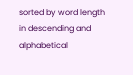sorted by word length in descending and alphabetical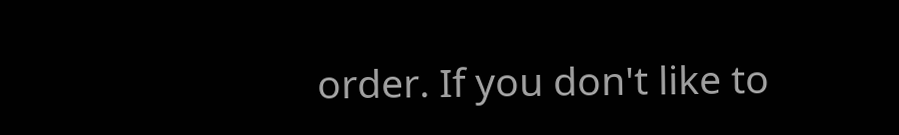order. If you don't like to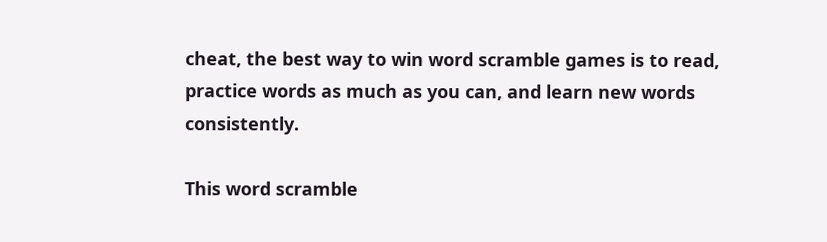cheat, the best way to win word scramble games is to read, practice words as much as you can, and learn new words consistently.

This word scramble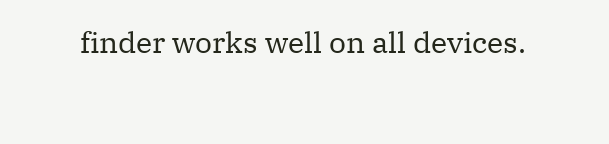finder works well on all devices.